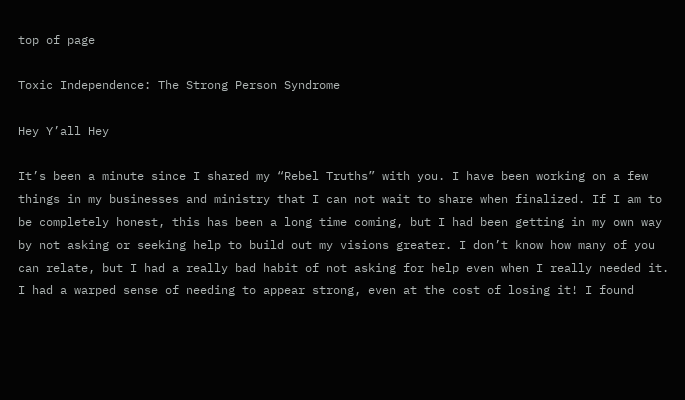top of page

Toxic Independence: The Strong Person Syndrome

Hey Y’all Hey

It’s been a minute since I shared my “Rebel Truths” with you. I have been working on a few things in my businesses and ministry that I can not wait to share when finalized. If I am to be completely honest, this has been a long time coming, but I had been getting in my own way by not asking or seeking help to build out my visions greater. I don’t know how many of you can relate, but I had a really bad habit of not asking for help even when I really needed it. I had a warped sense of needing to appear strong, even at the cost of losing it! I found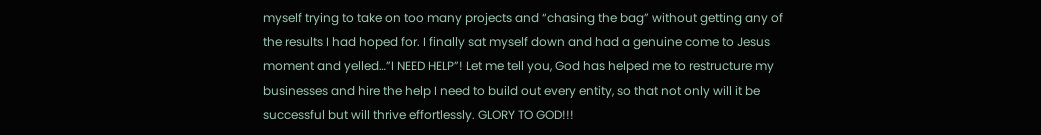myself trying to take on too many projects and “chasing the bag” without getting any of the results I had hoped for. I finally sat myself down and had a genuine come to Jesus moment and yelled…”I NEED HELP”! Let me tell you, God has helped me to restructure my businesses and hire the help I need to build out every entity, so that not only will it be successful but will thrive effortlessly. GLORY TO GOD!!!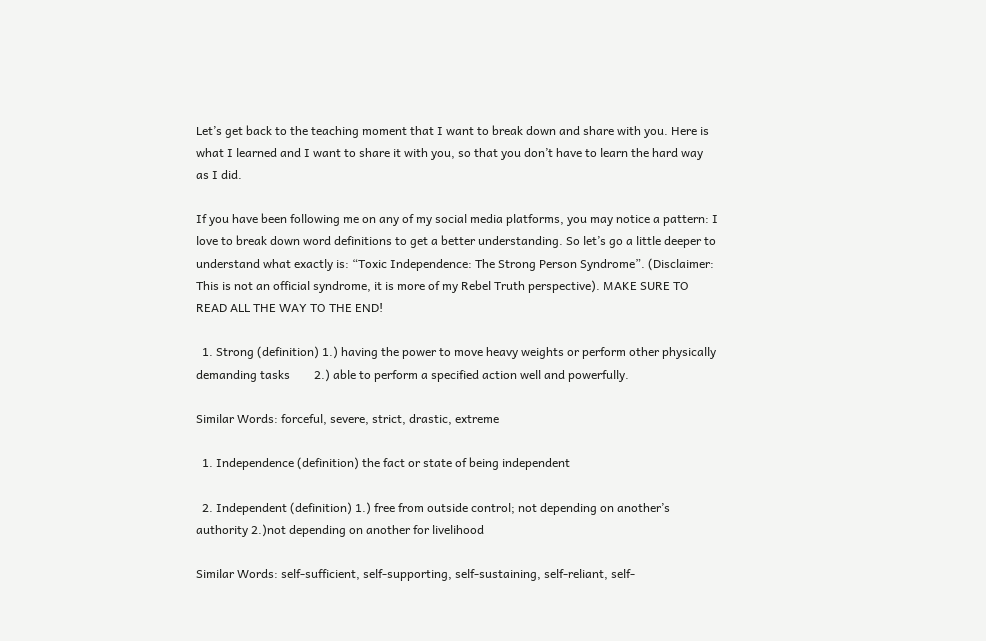Let’s get back to the teaching moment that I want to break down and share with you. Here is what I learned and I want to share it with you, so that you don’t have to learn the hard way as I did.

If you have been following me on any of my social media platforms, you may notice a pattern: I love to break down word definitions to get a better understanding. So let’s go a little deeper to understand what exactly is: “Toxic Independence: The Strong Person Syndrome”. (Disclaimer: This is not an official syndrome, it is more of my Rebel Truth perspective). MAKE SURE TO READ ALL THE WAY TO THE END!

  1. Strong (definition) 1.) having the power to move heavy weights or perform other physically demanding tasks        2.) able to perform a specified action well and powerfully.

Similar Words: forceful, severe, strict, drastic, extreme

  1. Independence (definition) the fact or state of being independent

  2. Independent (definition) 1.) free from outside control; not depending on another’s authority 2.)not depending on another for livelihood

Similar Words: self-sufficient, self-supporting, self-sustaining, self-reliant, self-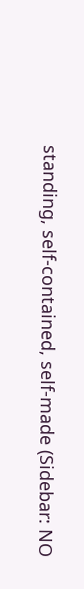standing, self-contained, self-made (Sidebar: NO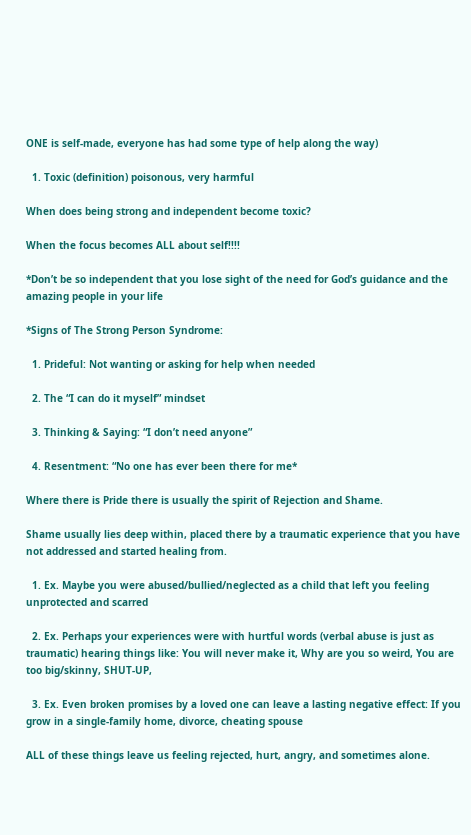ONE is self-made, everyone has had some type of help along the way)

  1. Toxic (definition) poisonous, very harmful

When does being strong and independent become toxic?

When the focus becomes ALL about self!!!!

*Don’t be so independent that you lose sight of the need for God’s guidance and the amazing people in your life

*Signs of The Strong Person Syndrome:

  1. Prideful: Not wanting or asking for help when needed

  2. The “I can do it myself” mindset

  3. Thinking & Saying: “I don’t need anyone”

  4. Resentment: “No one has ever been there for me*

Where there is Pride there is usually the spirit of Rejection and Shame.

Shame usually lies deep within, placed there by a traumatic experience that you have not addressed and started healing from.

  1. Ex. Maybe you were abused/bullied/neglected as a child that left you feeling unprotected and scarred

  2. Ex. Perhaps your experiences were with hurtful words (verbal abuse is just as traumatic) hearing things like: You will never make it, Why are you so weird, You are too big/skinny, SHUT-UP,

  3. Ex. Even broken promises by a loved one can leave a lasting negative effect: If you grow in a single-family home, divorce, cheating spouse

ALL of these things leave us feeling rejected, hurt, angry, and sometimes alone.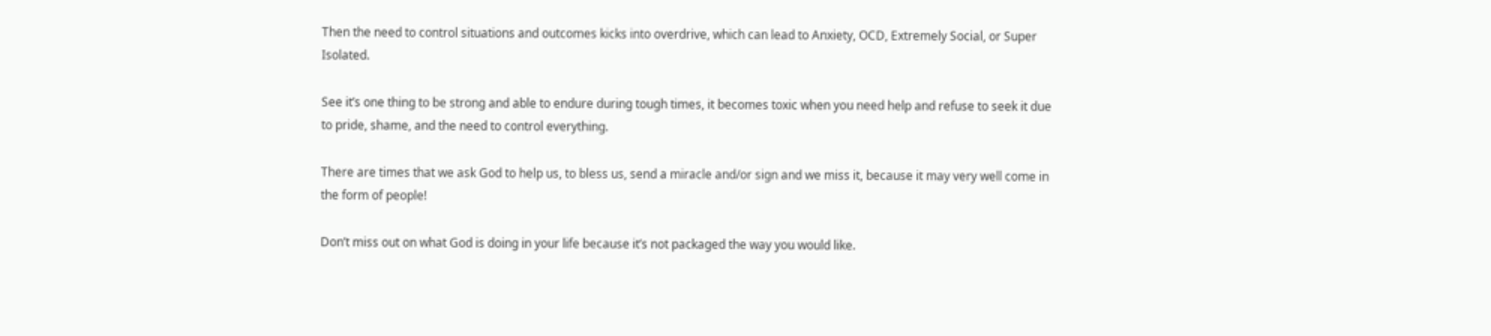Then the need to control situations and outcomes kicks into overdrive, which can lead to Anxiety, OCD, Extremely Social, or Super Isolated.

See it’s one thing to be strong and able to endure during tough times, it becomes toxic when you need help and refuse to seek it due to pride, shame, and the need to control everything.

There are times that we ask God to help us, to bless us, send a miracle and/or sign and we miss it, because it may very well come in the form of people!

Don’t miss out on what God is doing in your life because it’s not packaged the way you would like.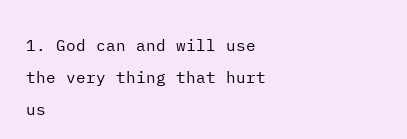1. God can and will use the very thing that hurt us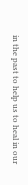in the past to help us to heal in our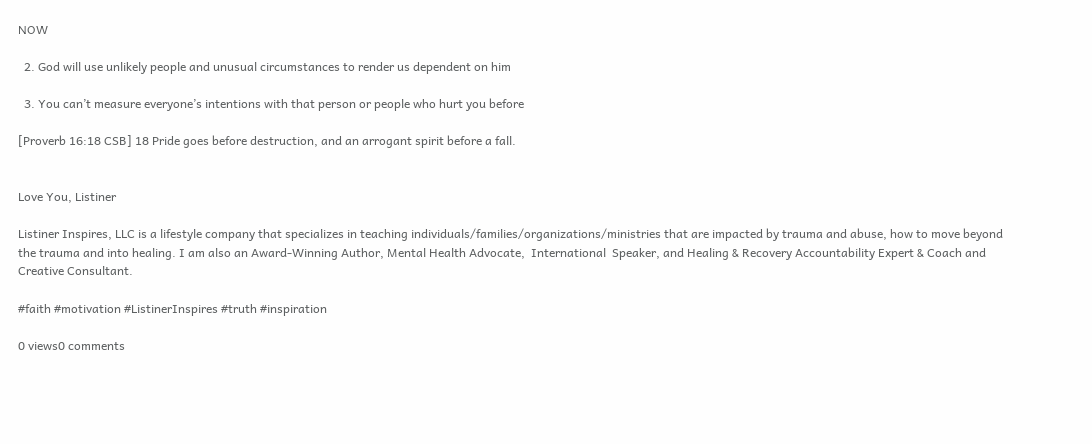NOW

  2. God will use unlikely people and unusual circumstances to render us dependent on him

  3. You can’t measure everyone’s intentions with that person or people who hurt you before

[Proverb 16:18 CSB] 18 Pride goes before destruction, and an arrogant spirit before a fall.


Love You, Listiner

Listiner Inspires, LLC is a lifestyle company that specializes in teaching individuals/families/organizations/ministries that are impacted by trauma and abuse, how to move beyond the trauma and into healing. I am also an Award-Winning Author, Mental Health Advocate,  International  Speaker, and Healing & Recovery Accountability Expert & Coach and Creative Consultant.

#faith #motivation #ListinerInspires #truth #inspiration

0 views0 comments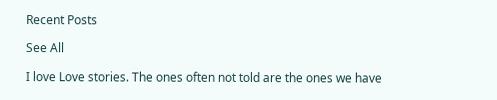Recent Posts

See All

I love Love stories. The ones often not told are the ones we have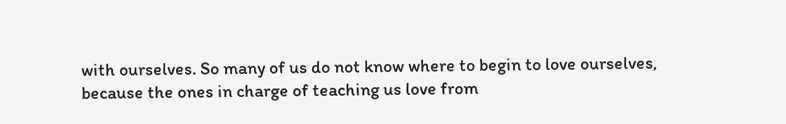with ourselves. So many of us do not know where to begin to love ourselves, because the ones in charge of teaching us love from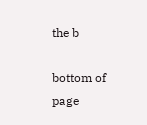the b

bottom of page